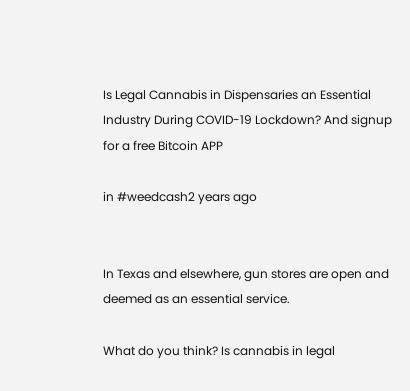Is Legal Cannabis in Dispensaries an Essential Industry During COVID-19 Lockdown? And signup for a free Bitcoin APP

in #weedcash2 years ago


In Texas and elsewhere, gun stores are open and deemed as an essential service.

What do you think? Is cannabis in legal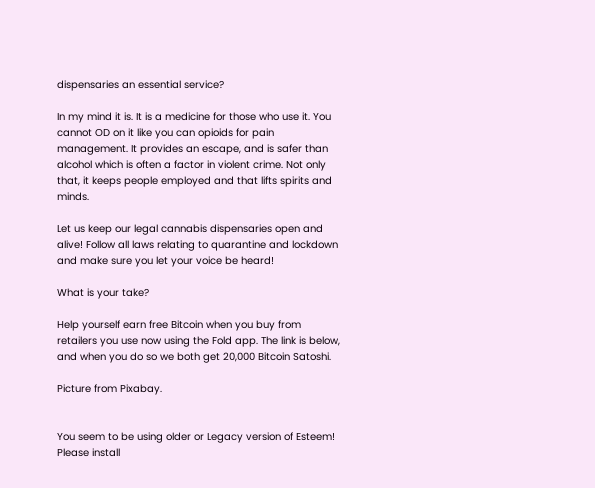dispensaries an essential service?

In my mind it is. It is a medicine for those who use it. You cannot OD on it like you can opioids for pain management. It provides an escape, and is safer than alcohol which is often a factor in violent crime. Not only that, it keeps people employed and that lifts spirits and minds.

Let us keep our legal cannabis dispensaries open and alive! Follow all laws relating to quarantine and lockdown and make sure you let your voice be heard!

What is your take?

Help yourself earn free Bitcoin when you buy from retailers you use now using the Fold app. The link is below, and when you do so we both get 20,000 Bitcoin Satoshi.

Picture from Pixabay.


You seem to be using older or Legacy version of Esteem!
Please install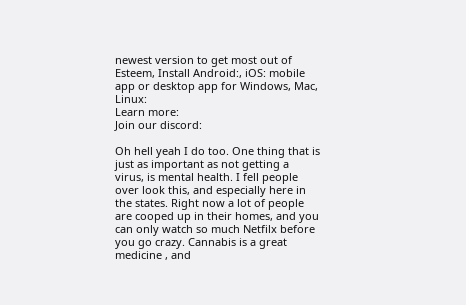newest version to get most out of Esteem, Install Android:, iOS: mobile app or desktop app for Windows, Mac, Linux:
Learn more:
Join our discord:

Oh hell yeah I do too. One thing that is just as important as not getting a virus, is mental health. I fell people over look this, and especially here in the states. Right now a lot of people are cooped up in their homes, and you can only watch so much Netfilx before you go crazy. Cannabis is a great medicine , and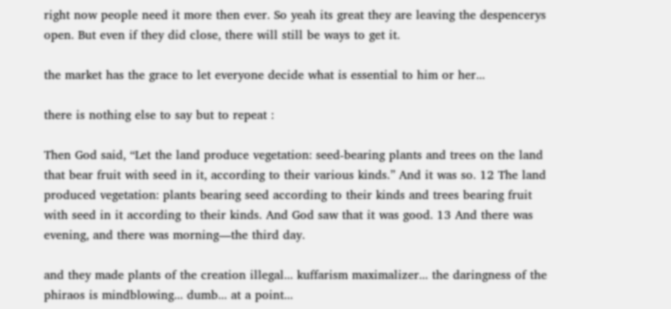right now people need it more then ever. So yeah its great they are leaving the despencerys open. But even if they did close, there will still be ways to get it.

the market has the grace to let everyone decide what is essential to him or her...

there is nothing else to say but to repeat :

Then God said, “Let the land produce vegetation: seed-bearing plants and trees on the land that bear fruit with seed in it, according to their various kinds.” And it was so. 12 The land produced vegetation: plants bearing seed according to their kinds and trees bearing fruit with seed in it according to their kinds. And God saw that it was good. 13 And there was evening, and there was morning—the third day.

and they made plants of the creation illegal... kuffarism maximalizer... the daringness of the phiraos is mindblowing... dumb... at a point...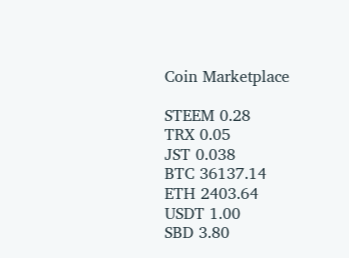Coin Marketplace

STEEM 0.28
TRX 0.05
JST 0.038
BTC 36137.14
ETH 2403.64
USDT 1.00
SBD 3.80